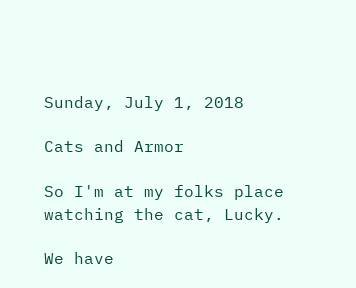Sunday, July 1, 2018

Cats and Armor

So I'm at my folks place watching the cat, Lucky.

We have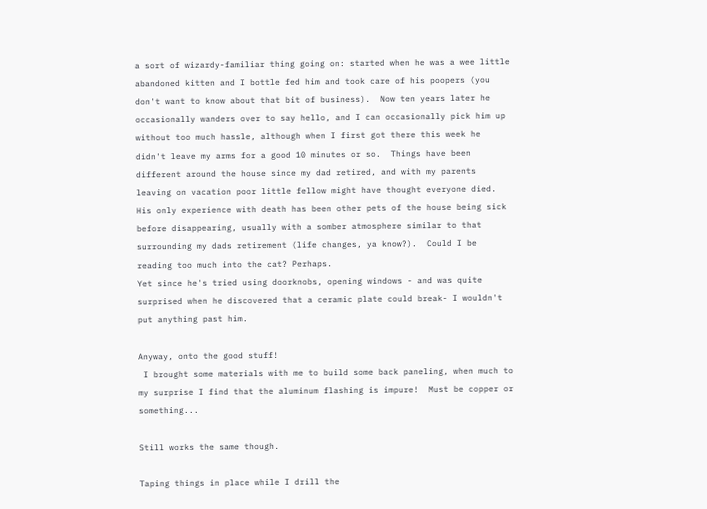a sort of wizardy-familiar thing going on: started when he was a wee little abandoned kitten and I bottle fed him and took care of his poopers (you don't want to know about that bit of business).  Now ten years later he occasionally wanders over to say hello, and I can occasionally pick him up without too much hassle, although when I first got there this week he didn't leave my arms for a good 10 minutes or so.  Things have been different around the house since my dad retired, and with my parents leaving on vacation poor little fellow might have thought everyone died.  His only experience with death has been other pets of the house being sick before disappearing, usually with a somber atmosphere similar to that surrounding my dads retirement (life changes, ya know?).  Could I be reading too much into the cat? Perhaps.
Yet since he's tried using doorknobs, opening windows - and was quite surprised when he discovered that a ceramic plate could break- I wouldn't put anything past him.

Anyway, onto the good stuff!
 I brought some materials with me to build some back paneling, when much to my surprise I find that the aluminum flashing is impure!  Must be copper or something...

Still works the same though.

Taping things in place while I drill the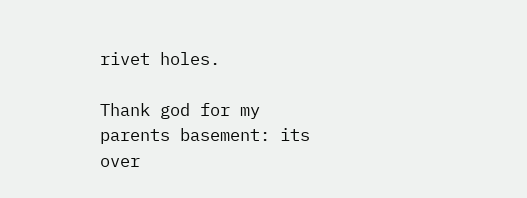rivet holes.

Thank god for my parents basement: its over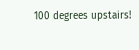100 degrees upstairs!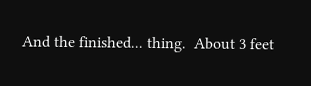And the finished... thing.  About 3 feet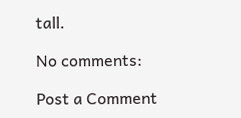tall.

No comments:

Post a Comment